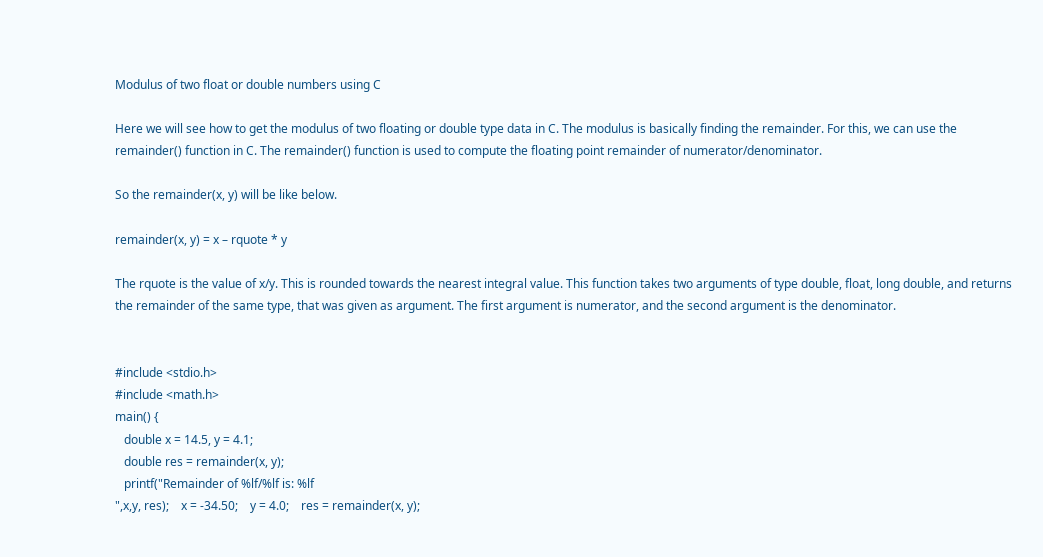Modulus of two float or double numbers using C

Here we will see how to get the modulus of two floating or double type data in C. The modulus is basically finding the remainder. For this, we can use the remainder() function in C. The remainder() function is used to compute the floating point remainder of numerator/denominator.

So the remainder(x, y) will be like below.

remainder(x, y) = x – rquote * y

The rquote is the value of x/y. This is rounded towards the nearest integral value. This function takes two arguments of type double, float, long double, and returns the remainder of the same type, that was given as argument. The first argument is numerator, and the second argument is the denominator.


#include <stdio.h>
#include <math.h>
main() {
   double x = 14.5, y = 4.1;
   double res = remainder(x, y);
   printf("Remainder of %lf/%lf is: %lf
",x,y, res);    x = -34.50;    y = 4.0;    res = remainder(x, y);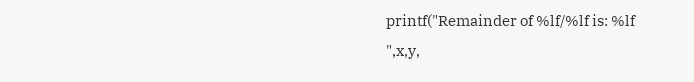printf("Remainder of %lf/%lf is: %lf
",x,y,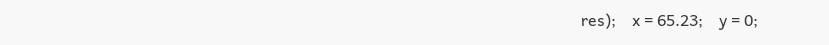res);    x = 65.23;    y = 0;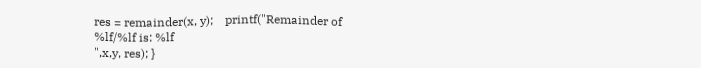res = remainder(x, y);    printf("Remainder of %lf/%lf is: %lf
",x,y, res); }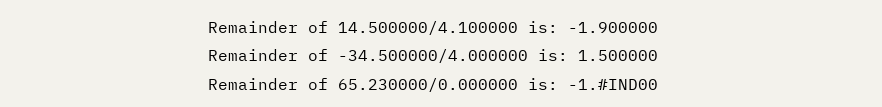Remainder of 14.500000/4.100000 is: -1.900000
Remainder of -34.500000/4.000000 is: 1.500000
Remainder of 65.230000/0.000000 is: -1.#IND00